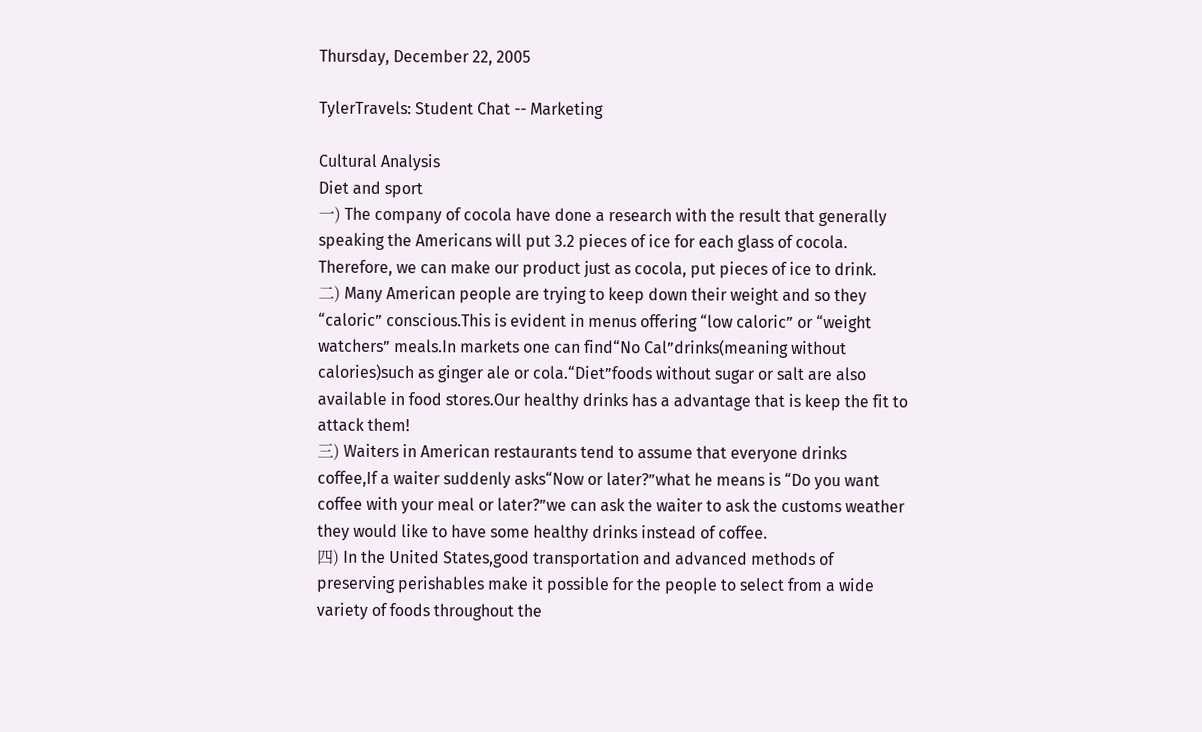Thursday, December 22, 2005

TylerTravels: Student Chat -- Marketing

Cultural Analysis
Diet and sport
一) The company of cocola have done a research with the result that generally speaking the Americans will put 3.2 pieces of ice for each glass of cocola. Therefore, we can make our product just as cocola, put pieces of ice to drink.
二) Many American people are trying to keep down their weight and so they “caloric” conscious.This is evident in menus offering “low caloric” or “weight watchers” meals.In markets one can find“No Cal”drinks(meaning without calories)such as ginger ale or cola.“Diet”foods without sugar or salt are also available in food stores.Our healthy drinks has a advantage that is keep the fit to attack them!
三) Waiters in American restaurants tend to assume that everyone drinks coffee,If a waiter suddenly asks“Now or later?”what he means is “Do you want coffee with your meal or later?”we can ask the waiter to ask the customs weather they would like to have some healthy drinks instead of coffee.
四) In the United States,good transportation and advanced methods of preserving perishables make it possible for the people to select from a wide variety of foods throughout the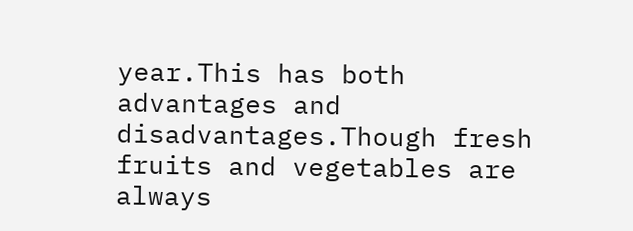year.This has both advantages and disadvantages.Though fresh fruits and vegetables are always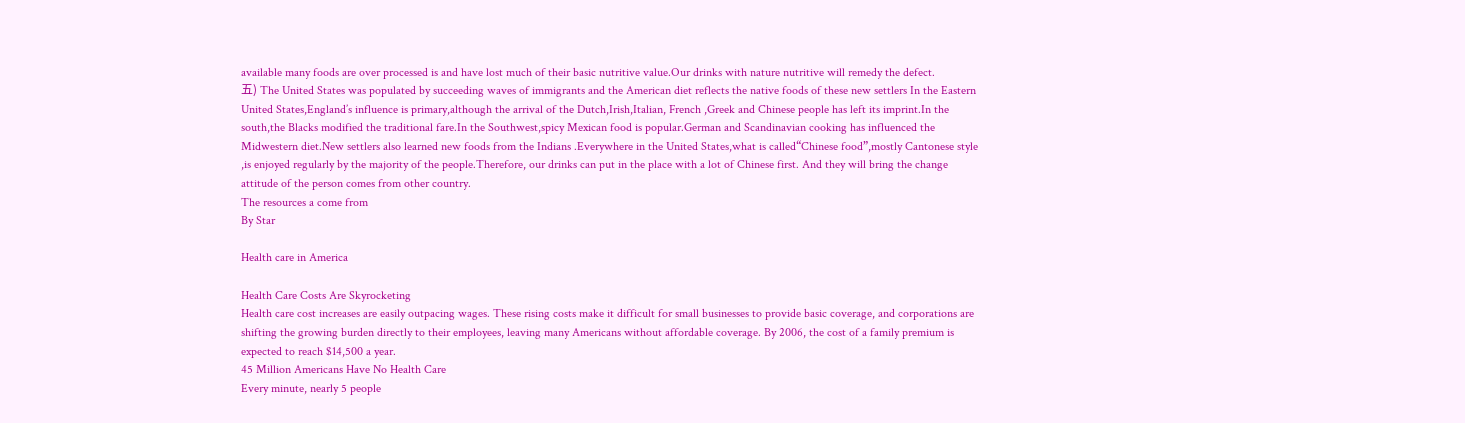available many foods are over processed is and have lost much of their basic nutritive value.Our drinks with nature nutritive will remedy the defect.
五) The United States was populated by succeeding waves of immigrants and the American diet reflects the native foods of these new settlers In the Eastern United States,England’s influence is primary,although the arrival of the Dutch,Irish,Italian, French ,Greek and Chinese people has left its imprint.In the south,the Blacks modified the traditional fare.In the Southwest,spicy Mexican food is popular.German and Scandinavian cooking has influenced the Midwestern diet.New settlers also learned new foods from the Indians .Everywhere in the United States,what is called“Chinese food”,mostly Cantonese style ,is enjoyed regularly by the majority of the people.Therefore, our drinks can put in the place with a lot of Chinese first. And they will bring the change attitude of the person comes from other country.
The resources a come from
By Star

Health care in America

Health Care Costs Are Skyrocketing
Health care cost increases are easily outpacing wages. These rising costs make it difficult for small businesses to provide basic coverage, and corporations are shifting the growing burden directly to their employees, leaving many Americans without affordable coverage. By 2006, the cost of a family premium is expected to reach $14,500 a year.
45 Million Americans Have No Health Care
Every minute, nearly 5 people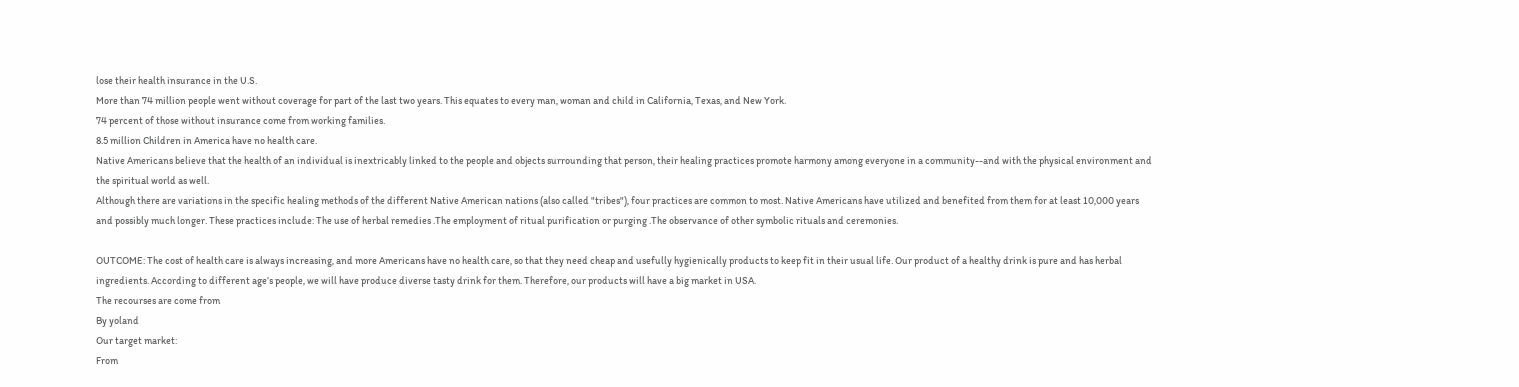lose their health insurance in the U.S.
More than 74 million people went without coverage for part of the last two years. This equates to every man, woman and child in California, Texas, and New York.
74 percent of those without insurance come from working families.
8.5 million Children in America have no health care.
Native Americans believe that the health of an individual is inextricably linked to the people and objects surrounding that person, their healing practices promote harmony among everyone in a community--and with the physical environment and the spiritual world as well.
Although there are variations in the specific healing methods of the different Native American nations (also called "tribes"), four practices are common to most. Native Americans have utilized and benefited from them for at least 10,000 years and possibly much longer. These practices include: The use of herbal remedies .The employment of ritual purification or purging .The observance of other symbolic rituals and ceremonies.

OUTCOME: The cost of health care is always increasing, and more Americans have no health care, so that they need cheap and usefully hygienically products to keep fit in their usual life. Our product of a healthy drink is pure and has herbal ingredients. According to different age’s people, we will have produce diverse tasty drink for them. Therefore, our products will have a big market in USA.
The recourses are come from
By yoland
Our target market:
From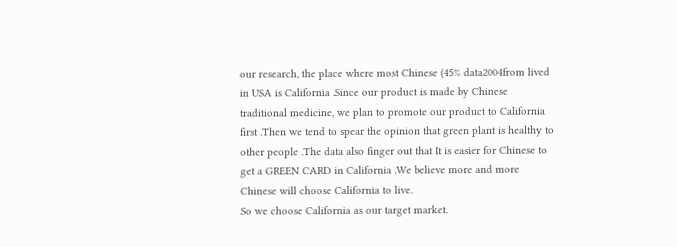our research, the place where most Chinese (45% data2004from lived in USA is California .Since our product is made by Chinese traditional medicine, we plan to promote our product to California first .Then we tend to spear the opinion that green plant is healthy to other people .The data also finger out that It is easier for Chinese to get a GREEN CARD in California .We believe more and more Chinese will choose California to live.
So we choose California as our target market.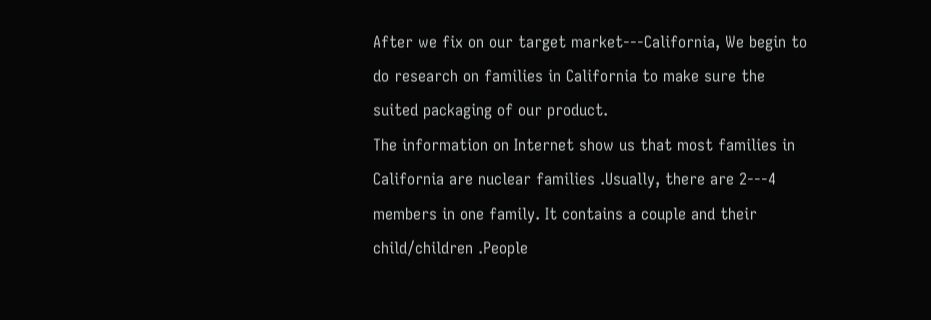After we fix on our target market---California, We begin to do research on families in California to make sure the suited packaging of our product.
The information on Internet show us that most families in California are nuclear families .Usually, there are 2---4 members in one family. It contains a couple and their child/children .People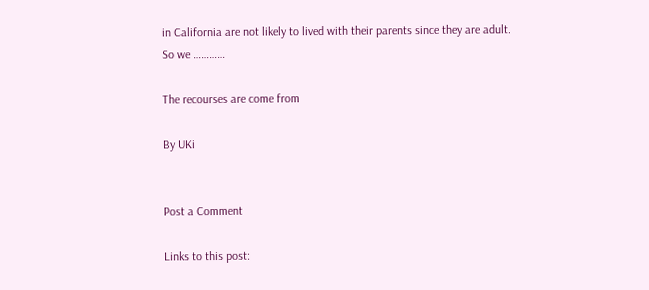in California are not likely to lived with their parents since they are adult.
So we …………

The recourses are come from

By UKi


Post a Comment

Links to this post: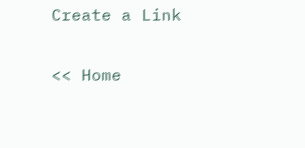Create a Link

<< Home